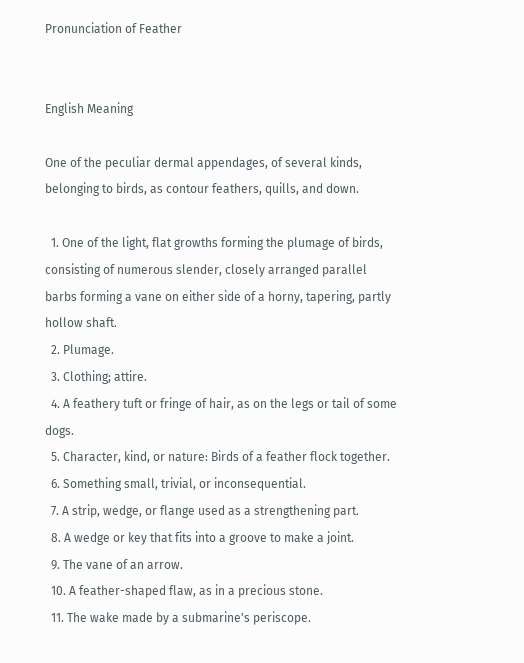Pronunciation of Feather


English Meaning

One of the peculiar dermal appendages, of several kinds, belonging to birds, as contour feathers, quills, and down.

  1. One of the light, flat growths forming the plumage of birds, consisting of numerous slender, closely arranged parallel barbs forming a vane on either side of a horny, tapering, partly hollow shaft.
  2. Plumage.
  3. Clothing; attire.
  4. A feathery tuft or fringe of hair, as on the legs or tail of some dogs.
  5. Character, kind, or nature: Birds of a feather flock together.
  6. Something small, trivial, or inconsequential.
  7. A strip, wedge, or flange used as a strengthening part.
  8. A wedge or key that fits into a groove to make a joint.
  9. The vane of an arrow.
  10. A feather-shaped flaw, as in a precious stone.
  11. The wake made by a submarine's periscope.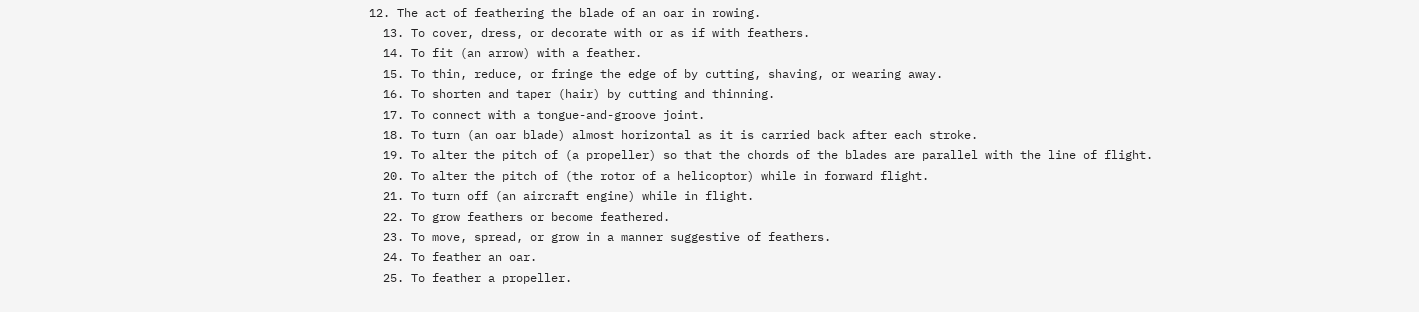12. The act of feathering the blade of an oar in rowing.
  13. To cover, dress, or decorate with or as if with feathers.
  14. To fit (an arrow) with a feather.
  15. To thin, reduce, or fringe the edge of by cutting, shaving, or wearing away.
  16. To shorten and taper (hair) by cutting and thinning.
  17. To connect with a tongue-and-groove joint.
  18. To turn (an oar blade) almost horizontal as it is carried back after each stroke.
  19. To alter the pitch of (a propeller) so that the chords of the blades are parallel with the line of flight.
  20. To alter the pitch of (the rotor of a helicoptor) while in forward flight.
  21. To turn off (an aircraft engine) while in flight.
  22. To grow feathers or become feathered.
  23. To move, spread, or grow in a manner suggestive of feathers.
  24. To feather an oar.
  25. To feather a propeller.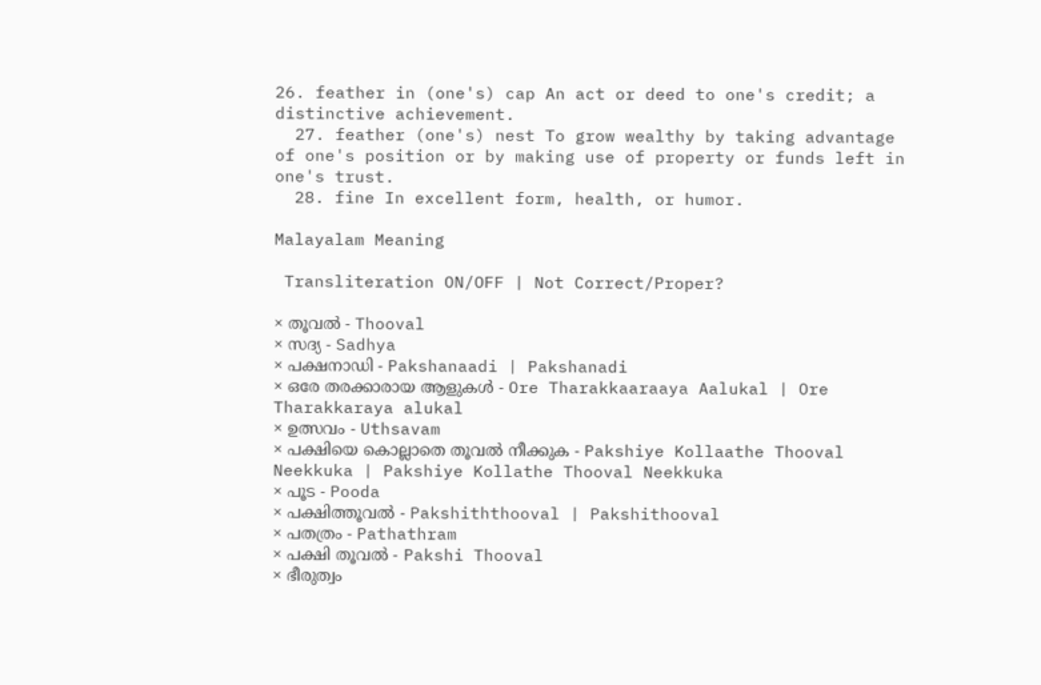26. feather in (one's) cap An act or deed to one's credit; a distinctive achievement.
  27. feather (one's) nest To grow wealthy by taking advantage of one's position or by making use of property or funds left in one's trust.
  28. fine In excellent form, health, or humor.

Malayalam Meaning

 Transliteration ON/OFF | Not Correct/Proper?

× തൂവല്‍ - Thooval
× സദ്യ - Sadhya
× പക്ഷനാഡി - Pakshanaadi | Pakshanadi
× ഒരേ തരക്കാരായ ആളുകള്‍ - Ore Tharakkaaraaya Aalukal | Ore Tharakkaraya alukal
× ഉത്സവം - Uthsavam
× പക്ഷിയെ കൊല്ലാതെ തൂവല്‍ നീക്കുക - Pakshiye Kollaathe Thooval Neekkuka | Pakshiye Kollathe Thooval Neekkuka
× പൂട - Pooda
× പക്ഷിത്തൂവല്‍ - Pakshiththooval | Pakshithooval
× പതത്രം - Pathathram
× പക്ഷി തൂവൽ - Pakshi Thooval
× ഭീരുത്വം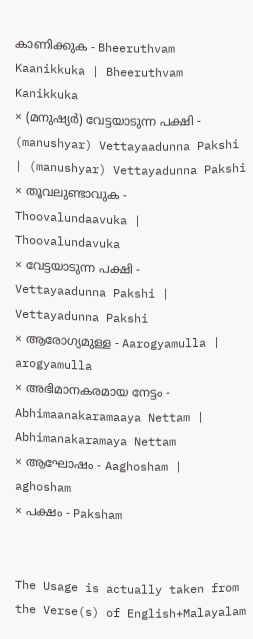കാണിക്കുക - Bheeruthvam Kaanikkuka | Bheeruthvam Kanikkuka
× (മനുഷ്യര്‍) വേട്ടയാടുന്ന പക്ഷി - (manushyar) Vettayaadunna Pakshi | (manushyar) Vettayadunna Pakshi
× തൂവലുണ്ടാവുക - Thoovalundaavuka | Thoovalundavuka
× വേട്ടയാടുന്ന പക്ഷി - Vettayaadunna Pakshi | Vettayadunna Pakshi
× ആരോഗ്യമുള്ള - Aarogyamulla | arogyamulla
× അഭിമാനകരമായ നേട്ടം - Abhimaanakaramaaya Nettam | Abhimanakaramaya Nettam
× ആഘോഷം - Aaghosham | aghosham
× പക്ഷം - Paksham


The Usage is actually taken from the Verse(s) of English+Malayalam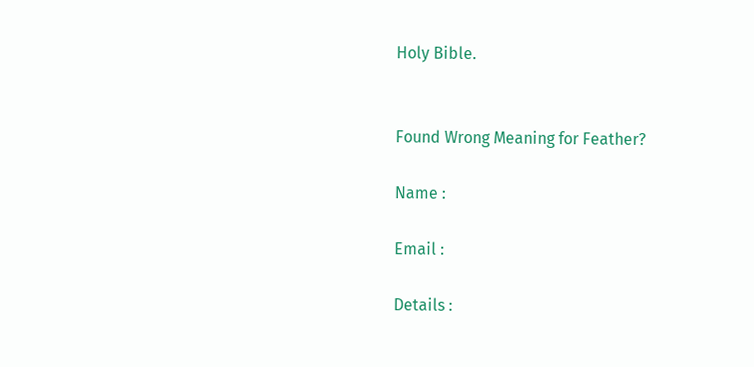Holy Bible.


Found Wrong Meaning for Feather?

Name :

Email :

Details :